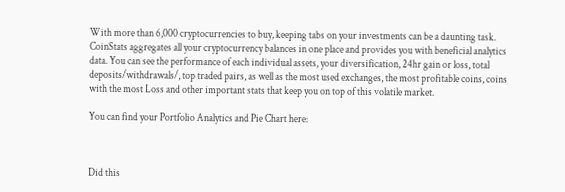With more than 6,000 cryptocurrencies to buy, keeping tabs on your investments can be a daunting task. CoinStats aggregates all your cryptocurrency balances in one place and provides you with beneficial analytics data. You can see the performance of each individual assets, your diversification, 24hr gain or loss, total deposits/withdrawals/, top traded pairs, as well as the most used exchanges, the most profitable coins, coins with the most Loss and other important stats that keep you on top of this volatile market.

You can find your Portfolio Analytics and Pie Chart here:



Did this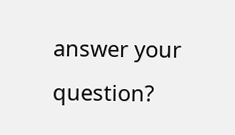answer your question?